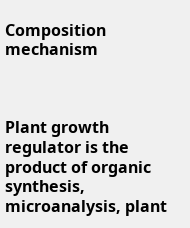Composition mechanism



Plant growth regulator is the product of organic synthesis, microanalysis, plant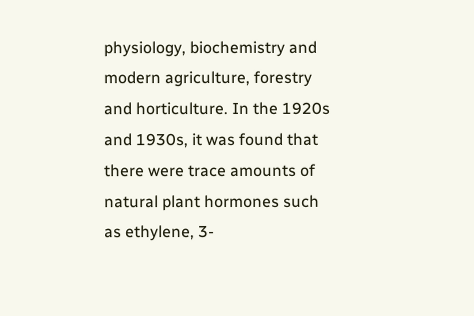physiology, biochemistry and modern agriculture, forestry and horticulture. In the 1920s and 1930s, it was found that there were trace amounts of natural plant hormones such as ethylene, 3-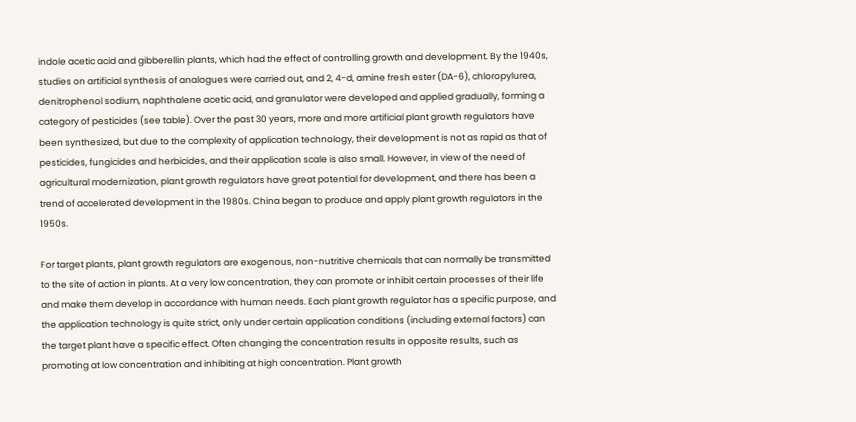indole acetic acid and gibberellin plants, which had the effect of controlling growth and development. By the 1940s, studies on artificial synthesis of analogues were carried out, and 2, 4-d, amine fresh ester (DA-6), chloropylurea, denitrophenol sodium, naphthalene acetic acid, and granulator were developed and applied gradually, forming a category of pesticides (see table). Over the past 30 years, more and more artificial plant growth regulators have been synthesized, but due to the complexity of application technology, their development is not as rapid as that of pesticides, fungicides and herbicides, and their application scale is also small. However, in view of the need of agricultural modernization, plant growth regulators have great potential for development, and there has been a trend of accelerated development in the 1980s. China began to produce and apply plant growth regulators in the 1950s.

For target plants, plant growth regulators are exogenous, non-nutritive chemicals that can normally be transmitted to the site of action in plants. At a very low concentration, they can promote or inhibit certain processes of their life and make them develop in accordance with human needs. Each plant growth regulator has a specific purpose, and the application technology is quite strict, only under certain application conditions (including external factors) can the target plant have a specific effect. Often changing the concentration results in opposite results, such as promoting at low concentration and inhibiting at high concentration. Plant growth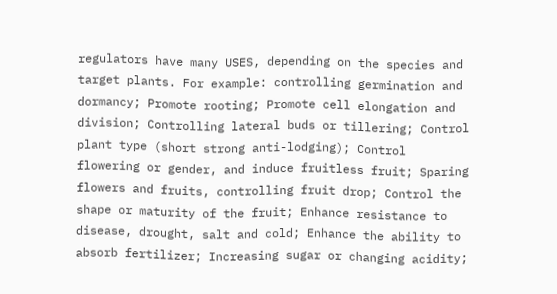regulators have many USES, depending on the species and target plants. For example: controlling germination and dormancy; Promote rooting; Promote cell elongation and division; Controlling lateral buds or tillering; Control plant type (short strong anti-lodging); Control flowering or gender, and induce fruitless fruit; Sparing flowers and fruits, controlling fruit drop; Control the shape or maturity of the fruit; Enhance resistance to disease, drought, salt and cold; Enhance the ability to absorb fertilizer; Increasing sugar or changing acidity;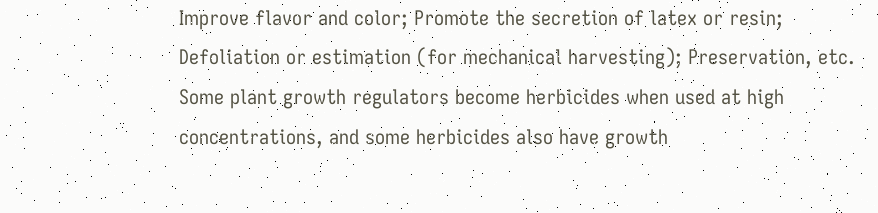Improve flavor and color; Promote the secretion of latex or resin; Defoliation or estimation (for mechanical harvesting); Preservation, etc. Some plant growth regulators become herbicides when used at high concentrations, and some herbicides also have growth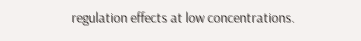regulation effects at low concentrations.